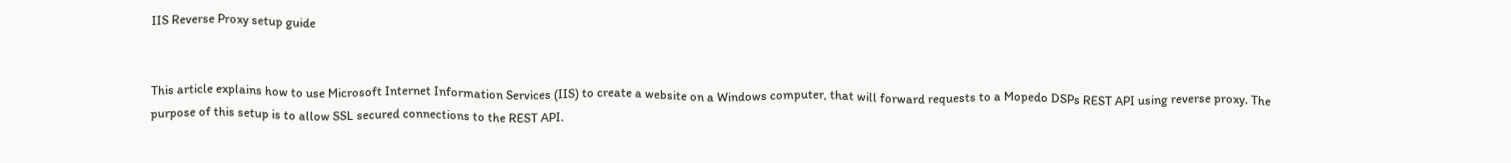IIS Reverse Proxy setup guide


This article explains how to use Microsoft Internet Information Services (IIS) to create a website on a Windows computer, that will forward requests to a Mopedo DSPs REST API using reverse proxy. The purpose of this setup is to allow SSL secured connections to the REST API.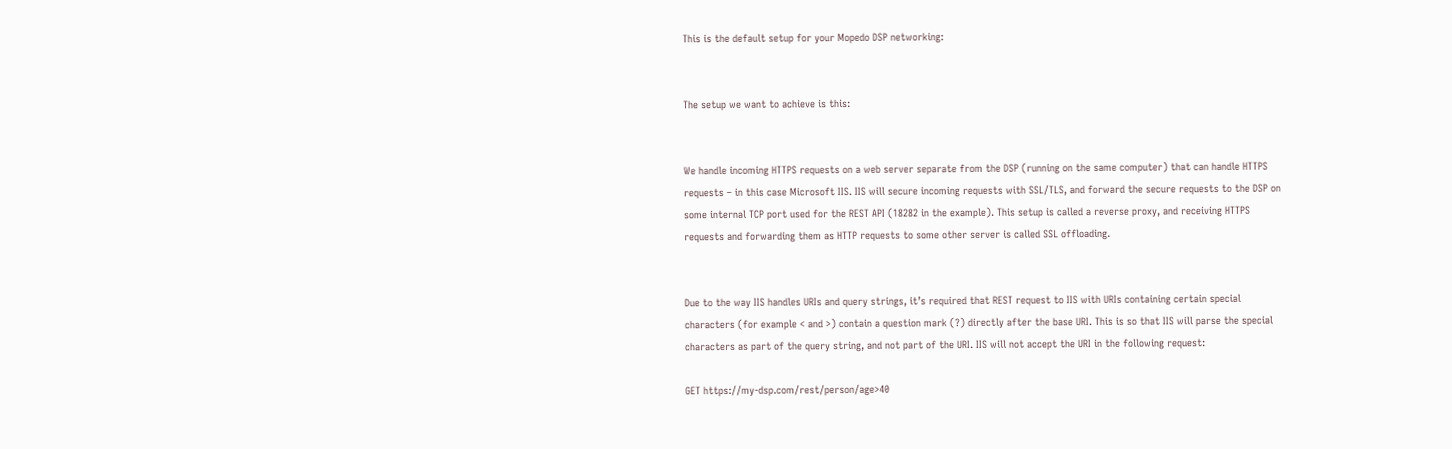This is the default setup for your Mopedo DSP networking:


The setup we want to achieve is this:


We handle incoming HTTPS requests on a web server separate from the DSP (running on the same computer) that can handle HTTPS requests – in this case Microsoft IIS. IIS will secure incoming requests with SSL/TLS, and forward the secure requests to the DSP on some internal TCP port used for the REST API (18282 in the example). This setup is called a reverse proxy, and receiving HTTPS requests and forwarding them as HTTP requests to some other server is called SSL offloading.


Due to the way IIS handles URIs and query strings, it’s required that REST request to IIS with URIs containing certain special characters (for example < and >) contain a question mark (?) directly after the base URI. This is so that IIS will parse the special characters as part of the query string, and not part of the URI. IIS will not accept the URI in the following request:

GET https://my-dsp.com/rest/person/age>40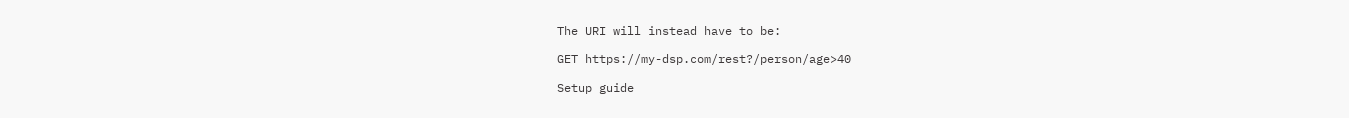The URI will instead have to be:

GET https://my-dsp.com/rest?/person/age>40

Setup guide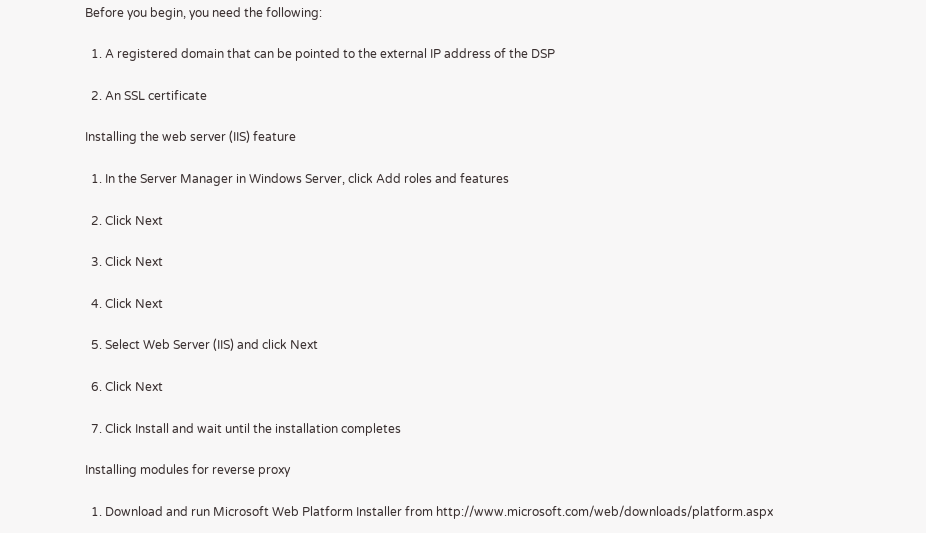Before you begin, you need the following:

  1. A registered domain that can be pointed to the external IP address of the DSP

  2. An SSL certificate

Installing the web server (IIS) feature

  1. In the Server Manager in Windows Server, click Add roles and features

  2. Click Next

  3. Click Next

  4. Click Next

  5. Select Web Server (IIS) and click Next

  6. Click Next

  7. Click Install and wait until the installation completes

Installing modules for reverse proxy

  1. Download and run Microsoft Web Platform Installer from http://www.microsoft.com/web/downloads/platform.aspx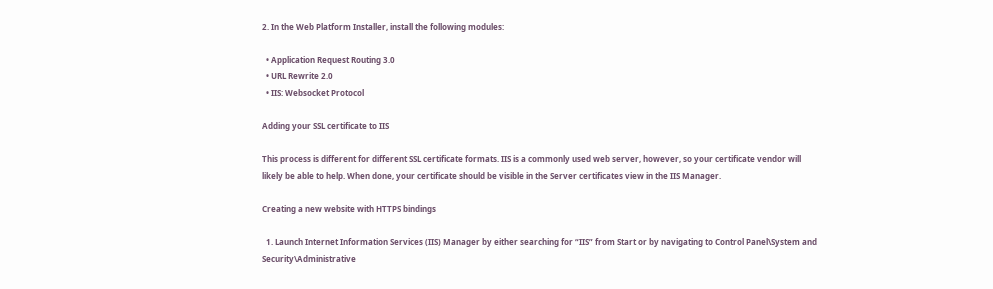2. In the Web Platform Installer, install the following modules:

  • Application Request Routing 3.0
  • URL Rewrite 2.0
  • IIS: Websocket Protocol

Adding your SSL certificate to IIS

This process is different for different SSL certificate formats. IIS is a commonly used web server, however, so your certificate vendor will likely be able to help. When done, your certificate should be visible in the Server certificates view in the IIS Manager.

Creating a new website with HTTPS bindings

  1. Launch Internet Information Services (IIS) Manager by either searching for “IIS” from Start or by navigating to Control Panel\System and Security\Administrative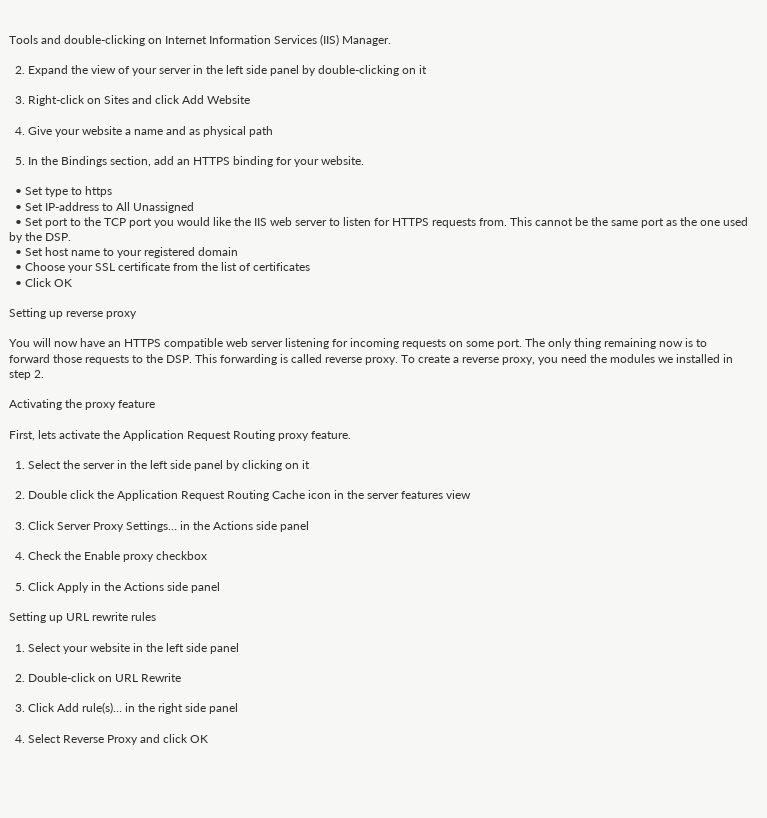Tools and double-clicking on Internet Information Services (IIS) Manager.

  2. Expand the view of your server in the left side panel by double-clicking on it

  3. Right-click on Sites and click Add Website

  4. Give your website a name and as physical path

  5. In the Bindings section, add an HTTPS binding for your website.

  • Set type to https
  • Set IP-address to All Unassigned
  • Set port to the TCP port you would like the IIS web server to listen for HTTPS requests from. This cannot be the same port as the one used by the DSP.
  • Set host name to your registered domain
  • Choose your SSL certificate from the list of certificates
  • Click OK

Setting up reverse proxy

You will now have an HTTPS compatible web server listening for incoming requests on some port. The only thing remaining now is to forward those requests to the DSP. This forwarding is called reverse proxy. To create a reverse proxy, you need the modules we installed in step 2.

Activating the proxy feature

First, lets activate the Application Request Routing proxy feature.

  1. Select the server in the left side panel by clicking on it

  2. Double click the Application Request Routing Cache icon in the server features view

  3. Click Server Proxy Settings… in the Actions side panel

  4. Check the Enable proxy checkbox

  5. Click Apply in the Actions side panel

Setting up URL rewrite rules

  1. Select your website in the left side panel

  2. Double-click on URL Rewrite

  3. Click Add rule(s)… in the right side panel

  4. Select Reverse Proxy and click OK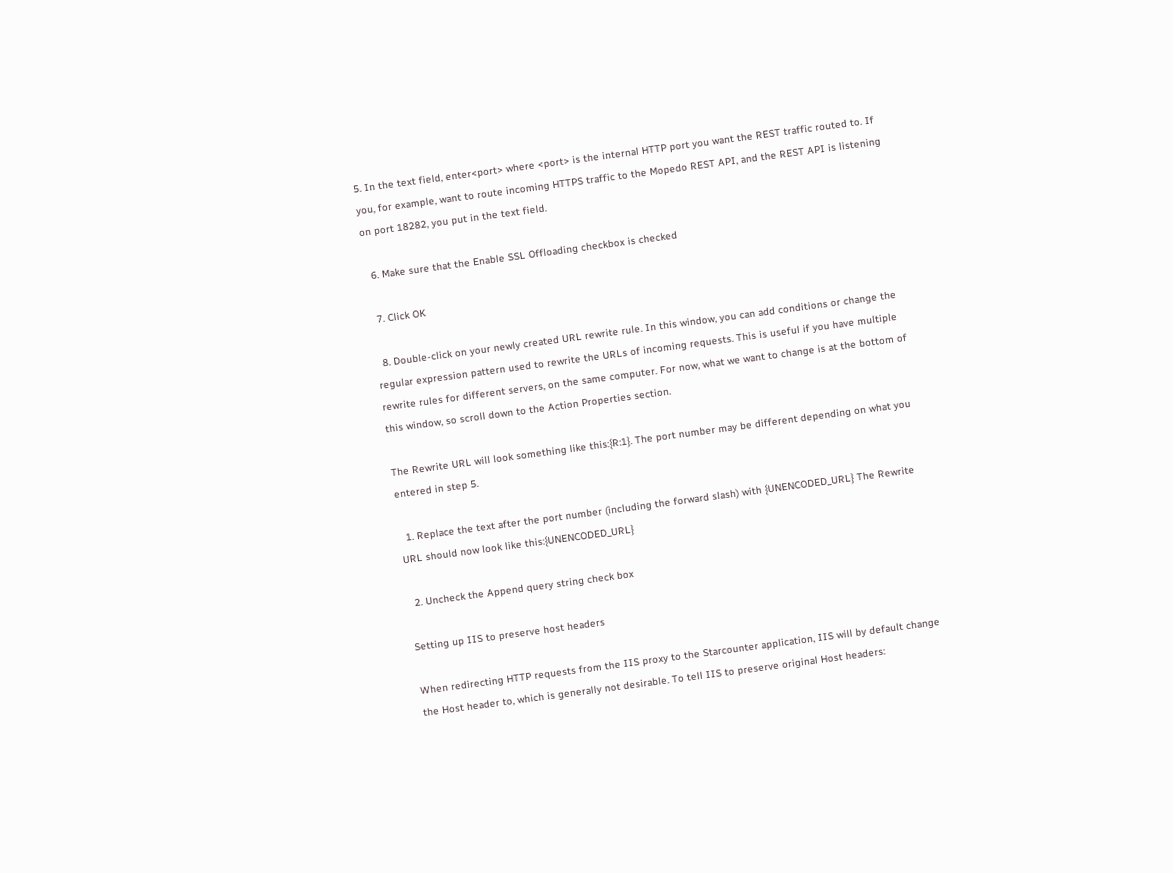5. In the text field, enter<port> where <port> is the internal HTTP port you want the REST traffic routed to. If you, for example, want to route incoming HTTPS traffic to the Mopedo REST API, and the REST API is listening on port 18282, you put in the text field.

  6. Make sure that the Enable SSL Offloading checkbox is checked

  7. Click OK

  8. Double-click on your newly created URL rewrite rule. In this window, you can add conditions or change the regular expression pattern used to rewrite the URLs of incoming requests. This is useful if you have multiple rewrite rules for different servers, on the same computer. For now, what we want to change is at the bottom of this window, so scroll down to the Action Properties section.

The Rewrite URL will look something like this:{R:1}. The port number may be different depending on what you entered in step 5.

  1. Replace the text after the port number (including the forward slash) with {UNENCODED_URL} The Rewrite URL should now look like this:{UNENCODED_URL}

  2. Uncheck the Append query string check box

Setting up IIS to preserve host headers

When redirecting HTTP requests from the IIS proxy to the Starcounter application, IIS will by default change the Host header to, which is generally not desirable. To tell IIS to preserve original Host headers: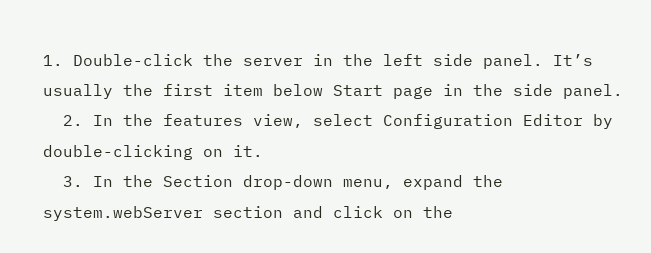1. Double-click the server in the left side panel. It’s usually the first item below Start page in the side panel.
  2. In the features view, select Configuration Editor by double-clicking on it.
  3. In the Section drop-down menu, expand the system.webServer section and click on the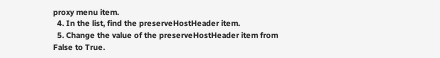proxy menu item.
  4. In the list, find the preserveHostHeader item.
  5. Change the value of the preserveHostHeader item from False to True.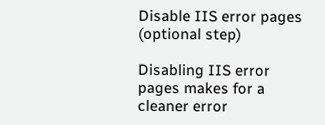Disable IIS error pages (optional step)

Disabling IIS error pages makes for a cleaner error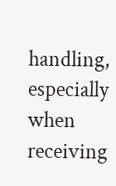handling, especially when receiving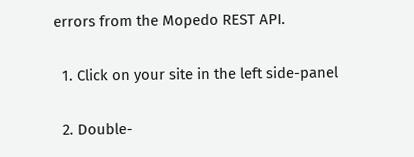errors from the Mopedo REST API.

  1. Click on your site in the left side-panel

  2. Double-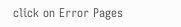click on Error Pages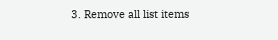3. Remove all list items